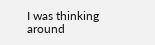I was thinking around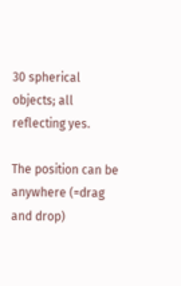30 spherical objects; all reflecting yes.

The position can be anywhere (=drag and drop)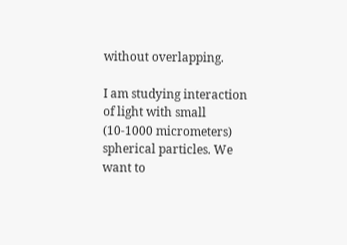without overlapping.

I am studying interaction of light with small (10-1000 micrometers) spherical particles. We want to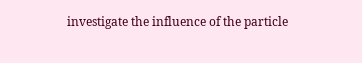investigate the influence of the particle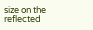size on the reflected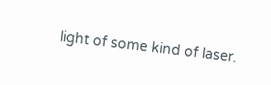light of some kind of laser.